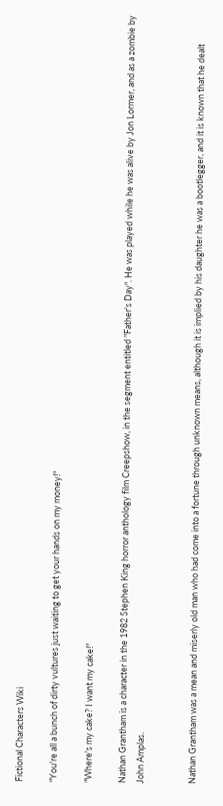Fictional Characters Wiki

"You're all a bunch of dirty vultures just waiting to get your hands on my money!"

"Where's my cake? I want my cake!"

Nathan Grantham is a character in the 1982 Stephen King horror anthology film Creepshow, in the segment entitled "Father's Day". He was played while he was alive by Jon Lormer, and as a zombie by John Amplas.


Nathan Grantham was a mean and miserly old man who had come into a fortune through unknown means, although it is implied by his daughter he was a bootlegger, and it is known that he dealt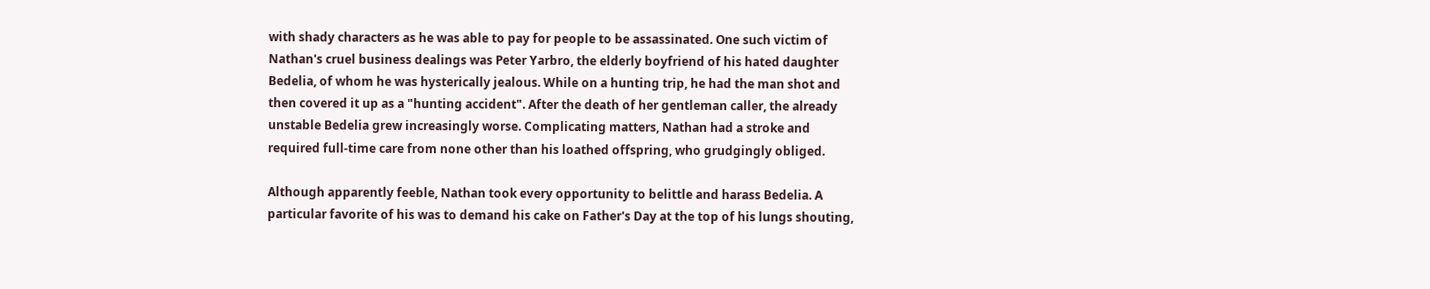with shady characters as he was able to pay for people to be assassinated. One such victim of Nathan's cruel business dealings was Peter Yarbro, the elderly boyfriend of his hated daughter Bedelia, of whom he was hysterically jealous. While on a hunting trip, he had the man shot and then covered it up as a "hunting accident". After the death of her gentleman caller, the already unstable Bedelia grew increasingly worse. Complicating matters, Nathan had a stroke and required full-time care from none other than his loathed offspring, who grudgingly obliged.

Although apparently feeble, Nathan took every opportunity to belittle and harass Bedelia. A particular favorite of his was to demand his cake on Father's Day at the top of his lungs shouting,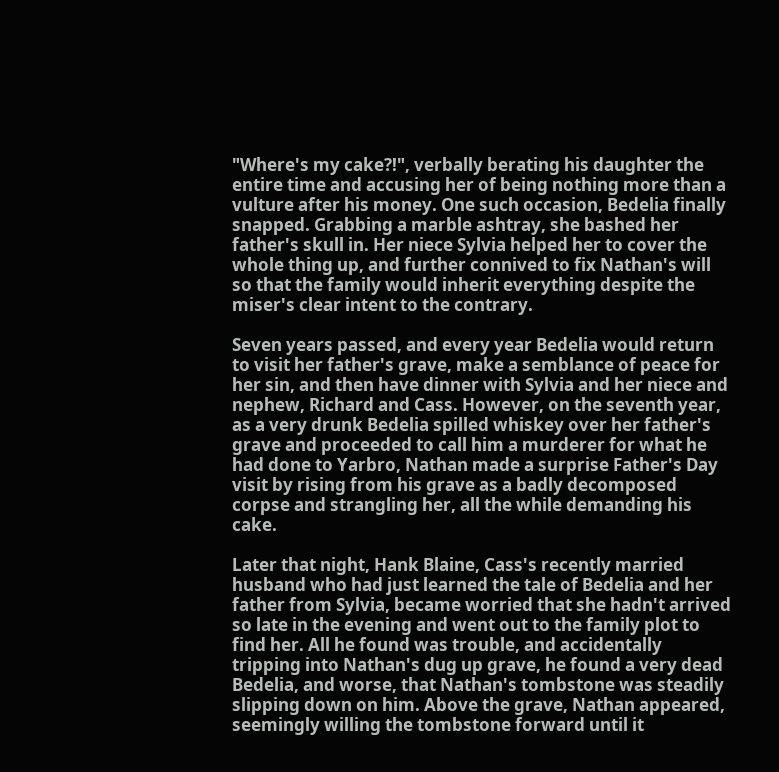"Where's my cake?!", verbally berating his daughter the entire time and accusing her of being nothing more than a vulture after his money. One such occasion, Bedelia finally snapped. Grabbing a marble ashtray, she bashed her father's skull in. Her niece Sylvia helped her to cover the whole thing up, and further connived to fix Nathan's will so that the family would inherit everything despite the miser's clear intent to the contrary.

Seven years passed, and every year Bedelia would return to visit her father's grave, make a semblance of peace for her sin, and then have dinner with Sylvia and her niece and nephew, Richard and Cass. However, on the seventh year, as a very drunk Bedelia spilled whiskey over her father's grave and proceeded to call him a murderer for what he had done to Yarbro, Nathan made a surprise Father's Day visit by rising from his grave as a badly decomposed corpse and strangling her, all the while demanding his cake.

Later that night, Hank Blaine, Cass's recently married husband who had just learned the tale of Bedelia and her father from Sylvia, became worried that she hadn't arrived so late in the evening and went out to the family plot to find her. All he found was trouble, and accidentally tripping into Nathan's dug up grave, he found a very dead Bedelia, and worse, that Nathan's tombstone was steadily slipping down on him. Above the grave, Nathan appeared, seemingly willing the tombstone forward until it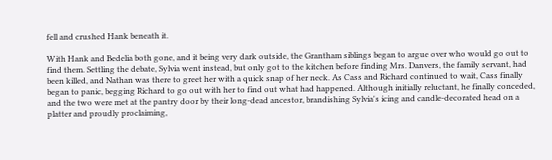fell and crushed Hank beneath it.

With Hank and Bedelia both gone, and it being very dark outside, the Grantham siblings began to argue over who would go out to find them. Settling the debate, Sylvia went instead, but only got to the kitchen before finding Mrs. Danvers, the family servant, had been killed, and Nathan was there to greet her with a quick snap of her neck. As Cass and Richard continued to wait, Cass finally began to panic, begging Richard to go out with her to find out what had happened. Although initially reluctant, he finally conceded, and the two were met at the pantry door by their long-dead ancestor, brandishing Sylvia's icing and candle-decorated head on a platter and proudly proclaiming,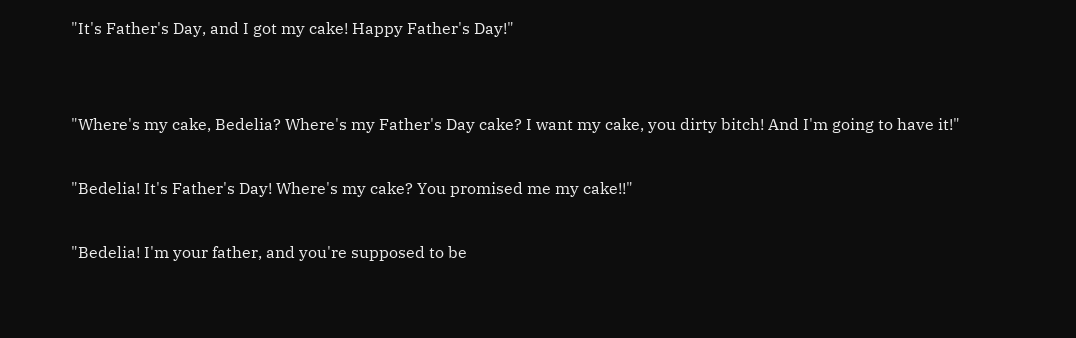"It's Father's Day, and I got my cake! Happy Father's Day!"


"Where's my cake, Bedelia? Where's my Father's Day cake? I want my cake, you dirty bitch! And I'm going to have it!"

"Bedelia! It's Father's Day! Where's my cake? You promised me my cake!!"

"Bedelia! I'm your father, and you're supposed to be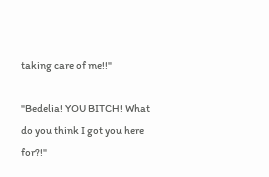taking care of me!!"

"Bedelia! YOU BITCH! What do you think I got you here for?!"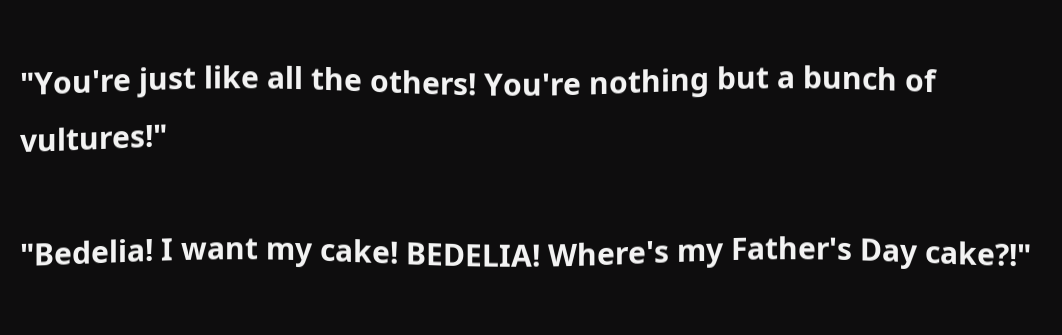"You're just like all the others! You're nothing but a bunch of vultures!"

"Bedelia! I want my cake! BEDELIA! Where's my Father's Day cake?!"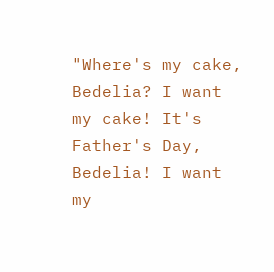"Where's my cake, Bedelia? I want my cake! It's Father's Day, Bedelia! I want my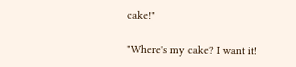cake!"

"Where's my cake? I want it!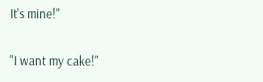It's mine!"

"I want my cake!"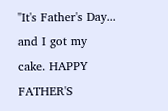"It's Father's Day... and I got my cake. HAPPY FATHER'S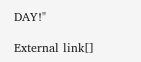DAY!"

External link[]